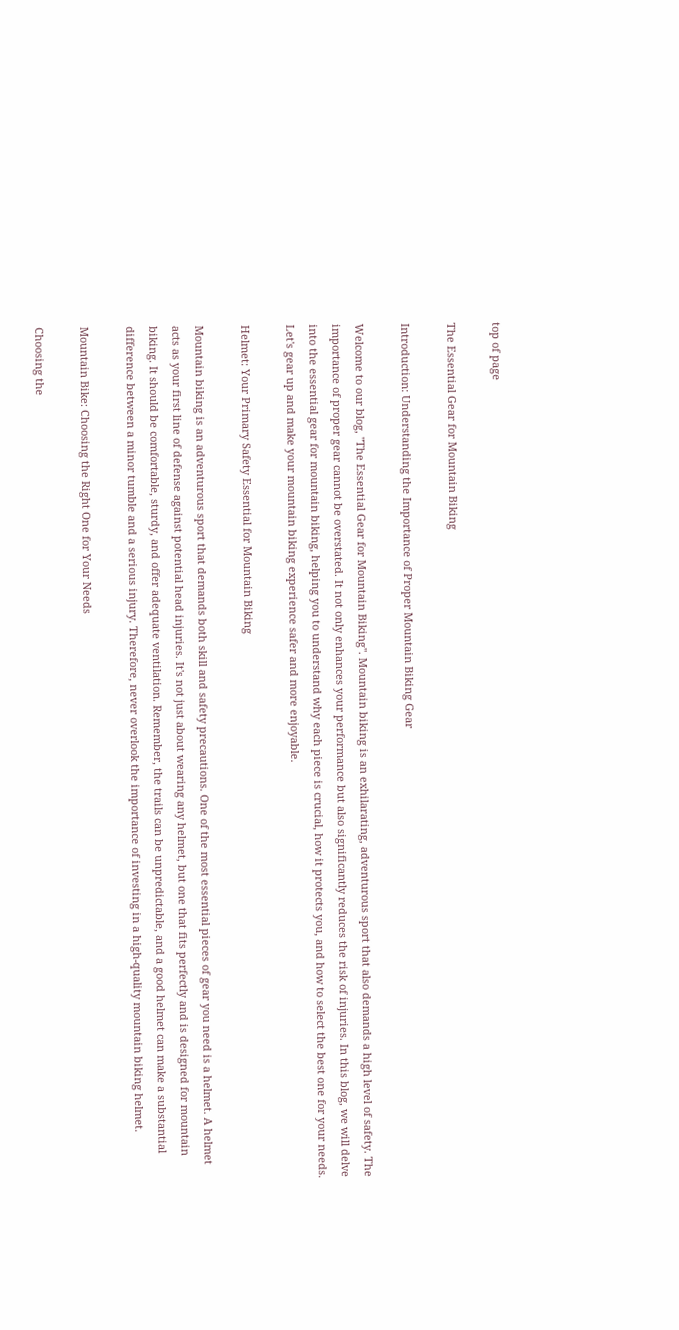top of page

The Essential Gear for Mountain Biking

Introduction: Understanding the Importance of Proper Mountain Biking Gear

Welcome to our blog, "The Essential Gear for Mountain Biking". Mountain biking is an exhilarating, adventurous sport that also demands a high level of safety. The importance of proper gear cannot be overstated. It not only enhances your performance but also significantly reduces the risk of injuries. In this blog, we will delve into the essential gear for mountain biking, helping you to understand why each piece is crucial, how it protects you, and how to select the best one for your needs. Let's gear up and make your mountain biking experience safer and more enjoyable.

Helmet: Your Primary Safety Essential for Mountain Biking

Mountain biking is an adventurous sport that demands both skill and safety precautions. One of the most essential pieces of gear you need is a helmet. A helmet acts as your first line of defense against potential head injuries. It's not just about wearing any helmet, but one that fits perfectly and is designed for mountain biking. It should be comfortable, sturdy, and offer adequate ventilation. Remember, the trails can be unpredictable, and a good helmet can make a substantial difference between a minor tumble and a serious injury. Therefore, never overlook the importance of investing in a high-quality mountain biking helmet.

Mountain Bike: Choosing the Right One for Your Needs

Choosing the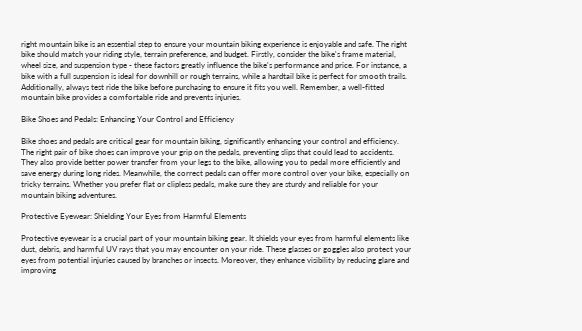right mountain bike is an essential step to ensure your mountain biking experience is enjoyable and safe. The right bike should match your riding style, terrain preference, and budget. Firstly, consider the bike's frame material, wheel size, and suspension type - these factors greatly influence the bike's performance and price. For instance, a bike with a full suspension is ideal for downhill or rough terrains, while a hardtail bike is perfect for smooth trails. Additionally, always test ride the bike before purchasing to ensure it fits you well. Remember, a well-fitted mountain bike provides a comfortable ride and prevents injuries.

Bike Shoes and Pedals: Enhancing Your Control and Efficiency

Bike shoes and pedals are critical gear for mountain biking, significantly enhancing your control and efficiency. The right pair of bike shoes can improve your grip on the pedals, preventing slips that could lead to accidents. They also provide better power transfer from your legs to the bike, allowing you to pedal more efficiently and save energy during long rides. Meanwhile, the correct pedals can offer more control over your bike, especially on tricky terrains. Whether you prefer flat or clipless pedals, make sure they are sturdy and reliable for your mountain biking adventures.

Protective Eyewear: Shielding Your Eyes from Harmful Elements

Protective eyewear is a crucial part of your mountain biking gear. It shields your eyes from harmful elements like dust, debris, and harmful UV rays that you may encounter on your ride. These glasses or goggles also protect your eyes from potential injuries caused by branches or insects. Moreover, they enhance visibility by reducing glare and improving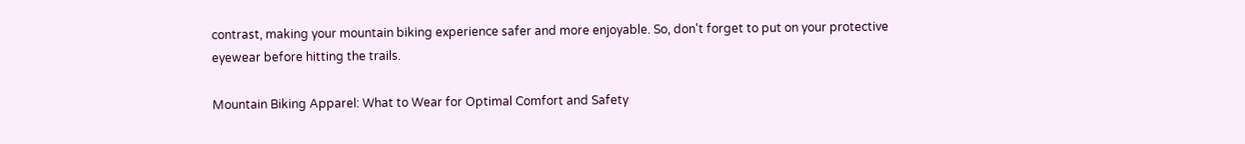contrast, making your mountain biking experience safer and more enjoyable. So, don't forget to put on your protective eyewear before hitting the trails.

Mountain Biking Apparel: What to Wear for Optimal Comfort and Safety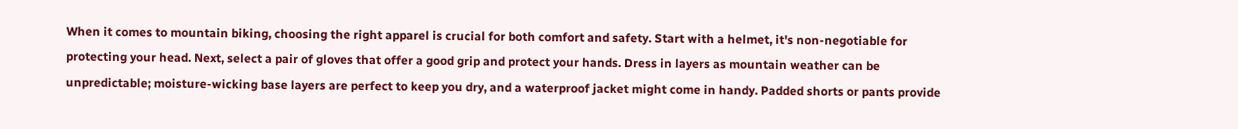When it comes to mountain biking, choosing the right apparel is crucial for both comfort and safety. Start with a helmet, it's non-negotiable for protecting your head. Next, select a pair of gloves that offer a good grip and protect your hands. Dress in layers as mountain weather can be unpredictable; moisture-wicking base layers are perfect to keep you dry, and a waterproof jacket might come in handy. Padded shorts or pants provide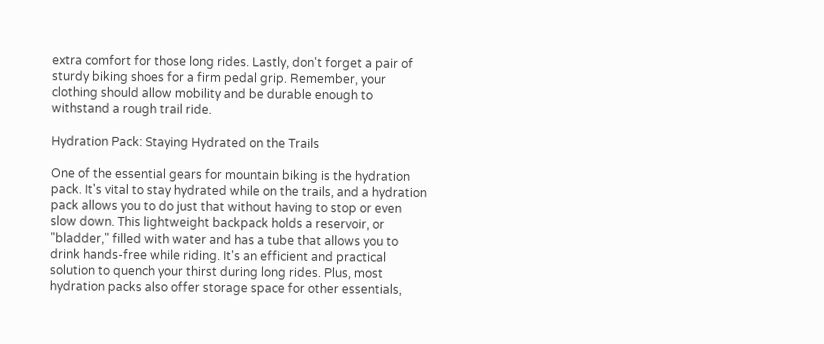extra comfort for those long rides. Lastly, don't forget a pair of sturdy biking shoes for a firm pedal grip. Remember, your clothing should allow mobility and be durable enough to withstand a rough trail ride.

Hydration Pack: Staying Hydrated on the Trails

One of the essential gears for mountain biking is the hydration pack. It's vital to stay hydrated while on the trails, and a hydration pack allows you to do just that without having to stop or even slow down. This lightweight backpack holds a reservoir, or "bladder," filled with water and has a tube that allows you to drink hands-free while riding. It's an efficient and practical solution to quench your thirst during long rides. Plus, most hydration packs also offer storage space for other essentials,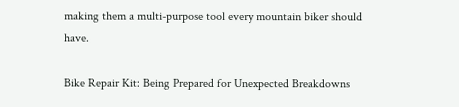making them a multi-purpose tool every mountain biker should have.

Bike Repair Kit: Being Prepared for Unexpected Breakdowns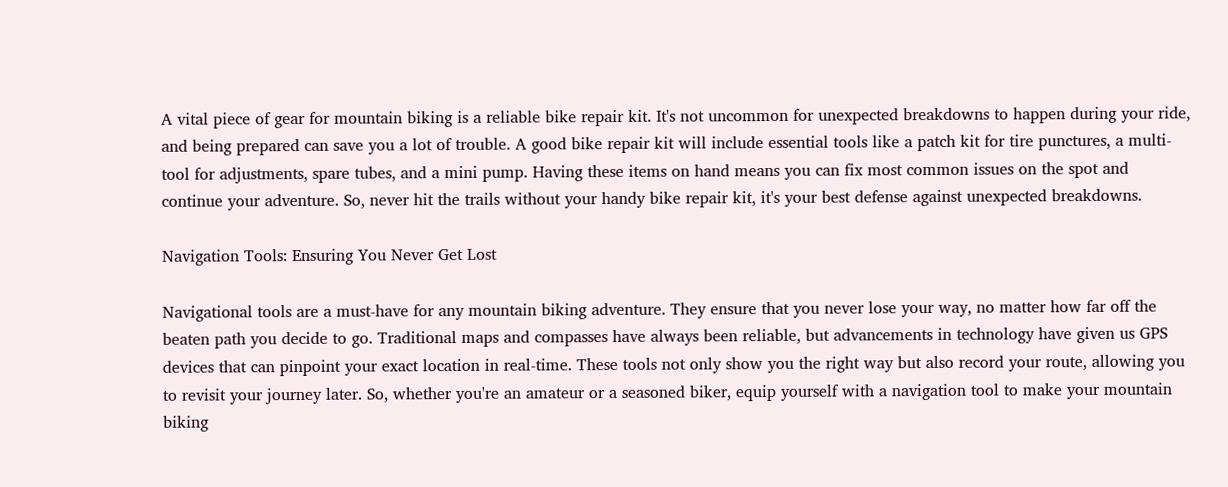A vital piece of gear for mountain biking is a reliable bike repair kit. It's not uncommon for unexpected breakdowns to happen during your ride, and being prepared can save you a lot of trouble. A good bike repair kit will include essential tools like a patch kit for tire punctures, a multi-tool for adjustments, spare tubes, and a mini pump. Having these items on hand means you can fix most common issues on the spot and continue your adventure. So, never hit the trails without your handy bike repair kit, it's your best defense against unexpected breakdowns.

Navigation Tools: Ensuring You Never Get Lost

Navigational tools are a must-have for any mountain biking adventure. They ensure that you never lose your way, no matter how far off the beaten path you decide to go. Traditional maps and compasses have always been reliable, but advancements in technology have given us GPS devices that can pinpoint your exact location in real-time. These tools not only show you the right way but also record your route, allowing you to revisit your journey later. So, whether you're an amateur or a seasoned biker, equip yourself with a navigation tool to make your mountain biking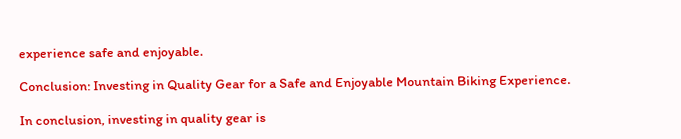experience safe and enjoyable.

Conclusion: Investing in Quality Gear for a Safe and Enjoyable Mountain Biking Experience.

In conclusion, investing in quality gear is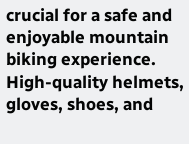crucial for a safe and enjoyable mountain biking experience. High-quality helmets, gloves, shoes, and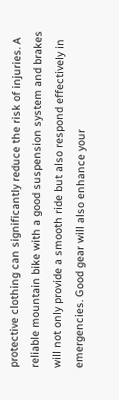protective clothing can significantly reduce the risk of injuries. A reliable mountain bike with a good suspension system and brakes will not only provide a smooth ride but also respond effectively in emergencies. Good gear will also enhance your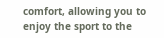comfort, allowing you to enjoy the sport to the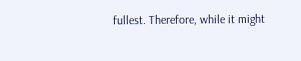fullest. Therefore, while it might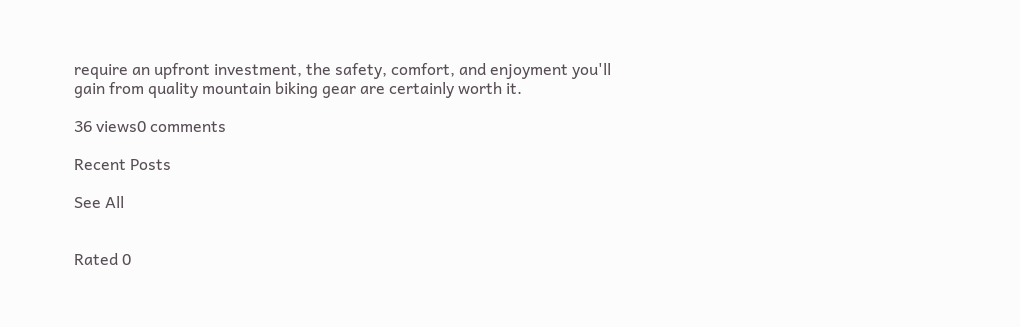require an upfront investment, the safety, comfort, and enjoyment you'll gain from quality mountain biking gear are certainly worth it.

36 views0 comments

Recent Posts

See All


Rated 0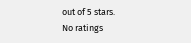out of 5 stars.
No ratings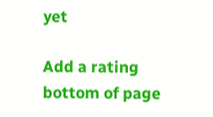yet

Add a rating
bottom of page